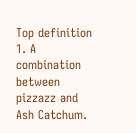Top definition
1. A combination between pizzazz and Ash Catchum.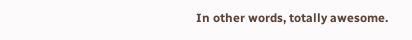In other words, totally awesome.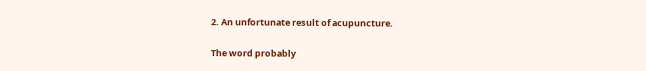2. An unfortunate result of acupuncture.

The word probably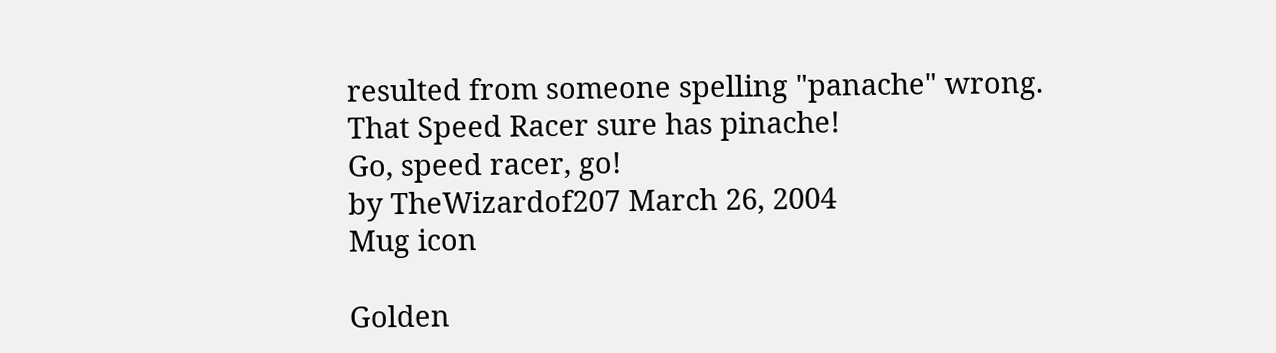resulted from someone spelling "panache" wrong.
That Speed Racer sure has pinache!
Go, speed racer, go!
by TheWizardof207 March 26, 2004
Mug icon

Golden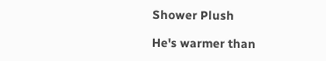Shower Plush

He's warmer than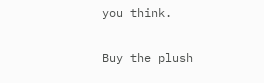you think.

Buy the plush